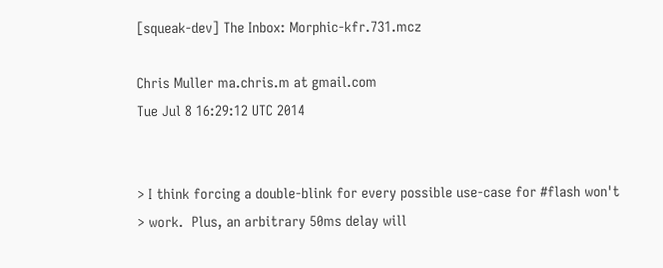[squeak-dev] The Inbox: Morphic-kfr.731.mcz

Chris Muller ma.chris.m at gmail.com
Tue Jul 8 16:29:12 UTC 2014


> I think forcing a double-blink for every possible use-case for #flash won't
> work.  Plus, an arbitrary 50ms delay will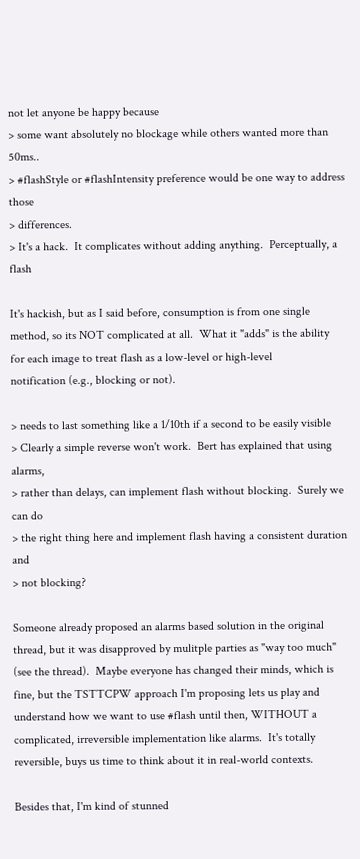not let anyone be happy because
> some want absolutely no blockage while others wanted more than 50ms..
> #flashStyle or #flashIntensity preference would be one way to address those
> differences.
> It's a hack.  It complicates without adding anything.  Perceptually, a flash

It's hackish, but as I said before, consumption is from one single
method, so its NOT complicated at all.  What it "adds" is the ability
for each image to treat flash as a low-level or high-level
notification (e.g., blocking or not).

> needs to last something like a 1/10th if a second to be easily visible
> Clearly a simple reverse won't work.  Bert has explained that using alarms,
> rather than delays, can implement flash without blocking.  Surely we can do
> the right thing here and implement flash having a consistent duration and
> not blocking?

Someone already proposed an alarms based solution in the original
thread, but it was disapproved by mulitple parties as "way too much"
(see the thread).  Maybe everyone has changed their minds, which is
fine, but the TSTTCPW approach I'm proposing lets us play and
understand how we want to use #flash until then, WITHOUT a
complicated, irreversible implementation like alarms.  It's totally
reversible, buys us time to think about it in real-world contexts.

Besides that, I'm kind of stunned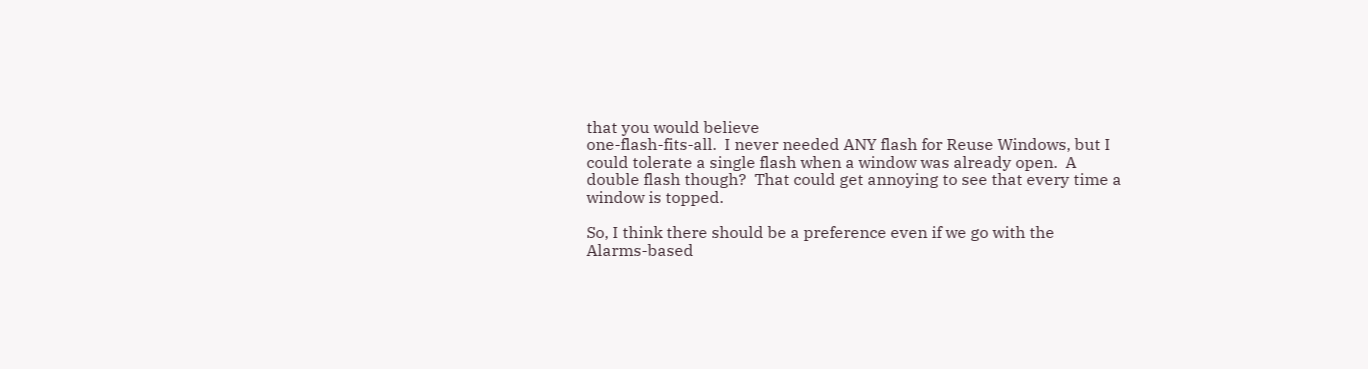that you would believe
one-flash-fits-all.  I never needed ANY flash for Reuse Windows, but I
could tolerate a single flash when a window was already open.  A
double flash though?  That could get annoying to see that every time a
window is topped.

So, I think there should be a preference even if we go with the
Alarms-based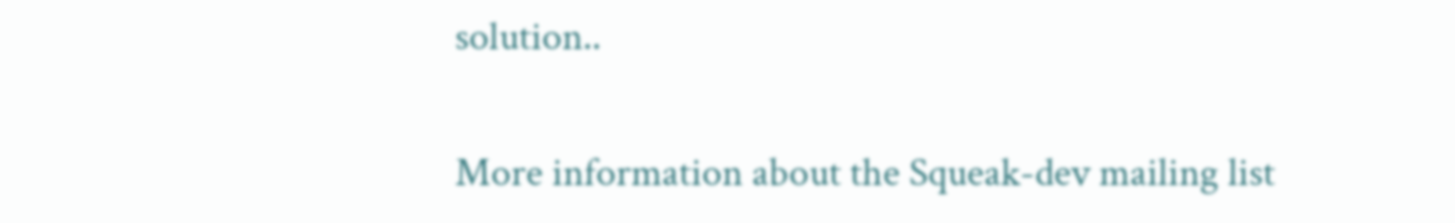solution..

More information about the Squeak-dev mailing list